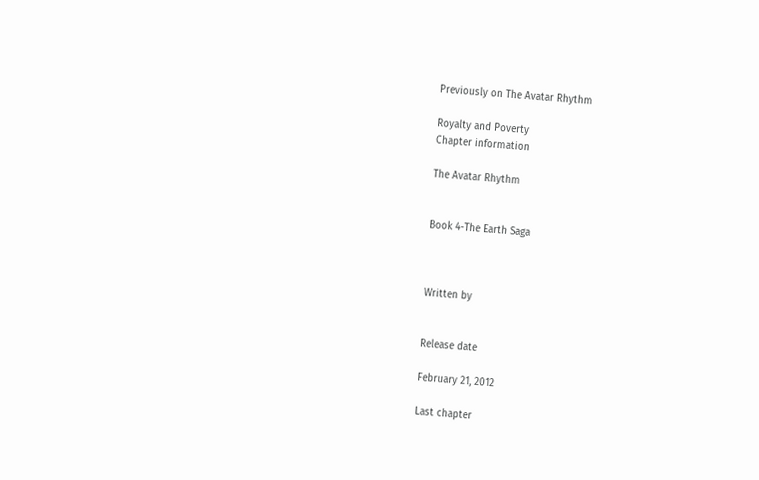Previously on The Avatar Rhythm

Royalty and Poverty
Chapter information

The Avatar Rhythm


Book 4-The Earth Saga



Written by


Release date

February 21, 2012

Last chapter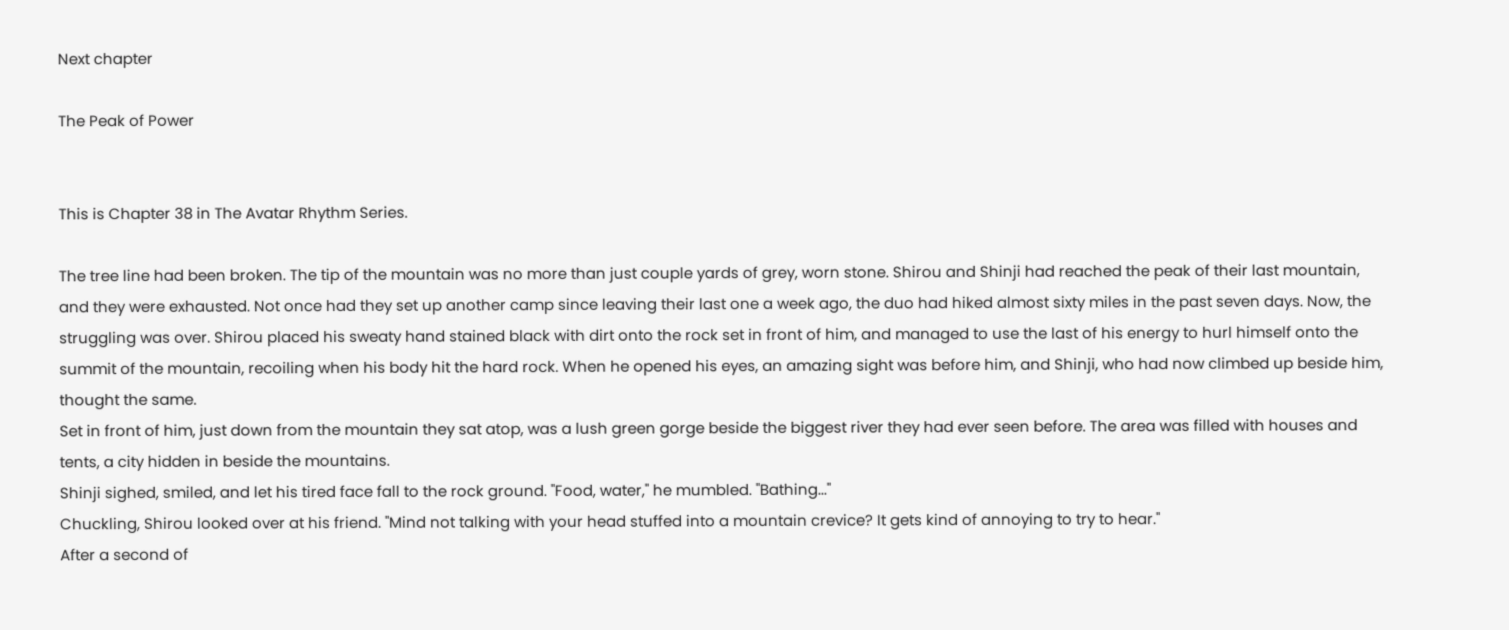Next chapter

The Peak of Power


This is Chapter 38 in The Avatar Rhythm Series.

The tree line had been broken. The tip of the mountain was no more than just couple yards of grey, worn stone. Shirou and Shinji had reached the peak of their last mountain, and they were exhausted. Not once had they set up another camp since leaving their last one a week ago, the duo had hiked almost sixty miles in the past seven days. Now, the struggling was over. Shirou placed his sweaty hand stained black with dirt onto the rock set in front of him, and managed to use the last of his energy to hurl himself onto the summit of the mountain, recoiling when his body hit the hard rock. When he opened his eyes, an amazing sight was before him, and Shinji, who had now climbed up beside him, thought the same.
Set in front of him, just down from the mountain they sat atop, was a lush green gorge beside the biggest river they had ever seen before. The area was filled with houses and tents, a city hidden in beside the mountains.
Shinji sighed, smiled, and let his tired face fall to the rock ground. "Food, water," he mumbled. "Bathing..."
Chuckling, Shirou looked over at his friend. "Mind not talking with your head stuffed into a mountain crevice? It gets kind of annoying to try to hear."
After a second of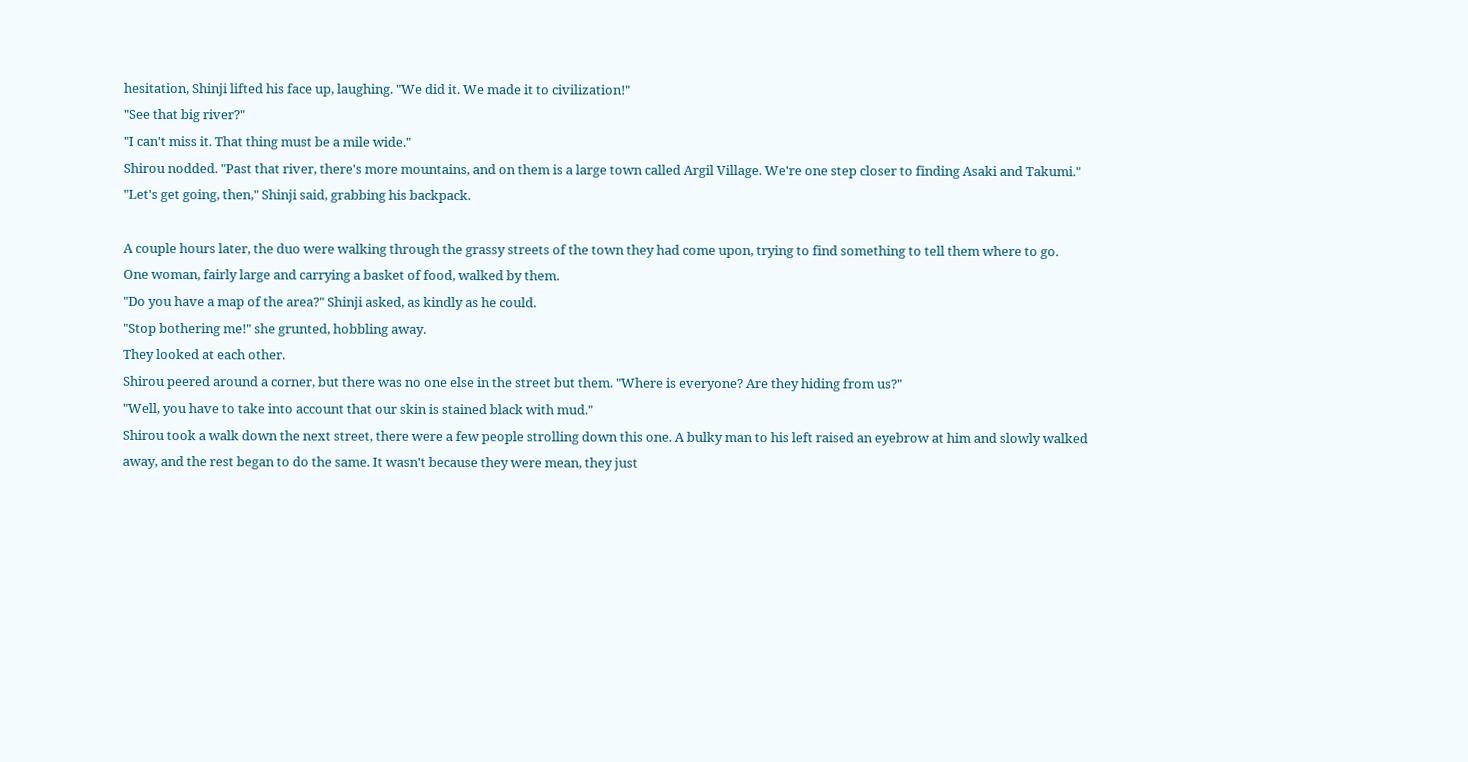hesitation, Shinji lifted his face up, laughing. "We did it. We made it to civilization!"
"See that big river?"
"I can't miss it. That thing must be a mile wide."
Shirou nodded. "Past that river, there's more mountains, and on them is a large town called Argil Village. We're one step closer to finding Asaki and Takumi."
"Let's get going, then," Shinji said, grabbing his backpack.

A couple hours later, the duo were walking through the grassy streets of the town they had come upon, trying to find something to tell them where to go.
One woman, fairly large and carrying a basket of food, walked by them.
"Do you have a map of the area?" Shinji asked, as kindly as he could.
"Stop bothering me!" she grunted, hobbling away.
They looked at each other.
Shirou peered around a corner, but there was no one else in the street but them. "Where is everyone? Are they hiding from us?"
"Well, you have to take into account that our skin is stained black with mud."
Shirou took a walk down the next street, there were a few people strolling down this one. A bulky man to his left raised an eyebrow at him and slowly walked away, and the rest began to do the same. It wasn't because they were mean, they just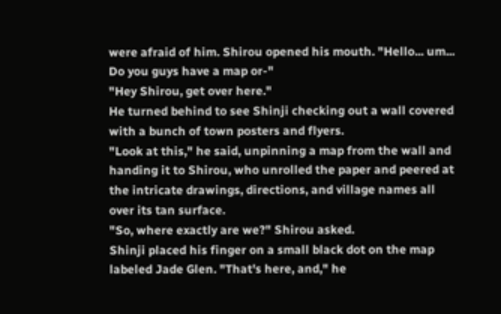were afraid of him. Shirou opened his mouth. "Hello... um... Do you guys have a map or-"
"Hey Shirou, get over here."
He turned behind to see Shinji checking out a wall covered with a bunch of town posters and flyers.
"Look at this," he said, unpinning a map from the wall and handing it to Shirou, who unrolled the paper and peered at the intricate drawings, directions, and village names all over its tan surface.
"So, where exactly are we?" Shirou asked.
Shinji placed his finger on a small black dot on the map labeled Jade Glen. "That's here, and," he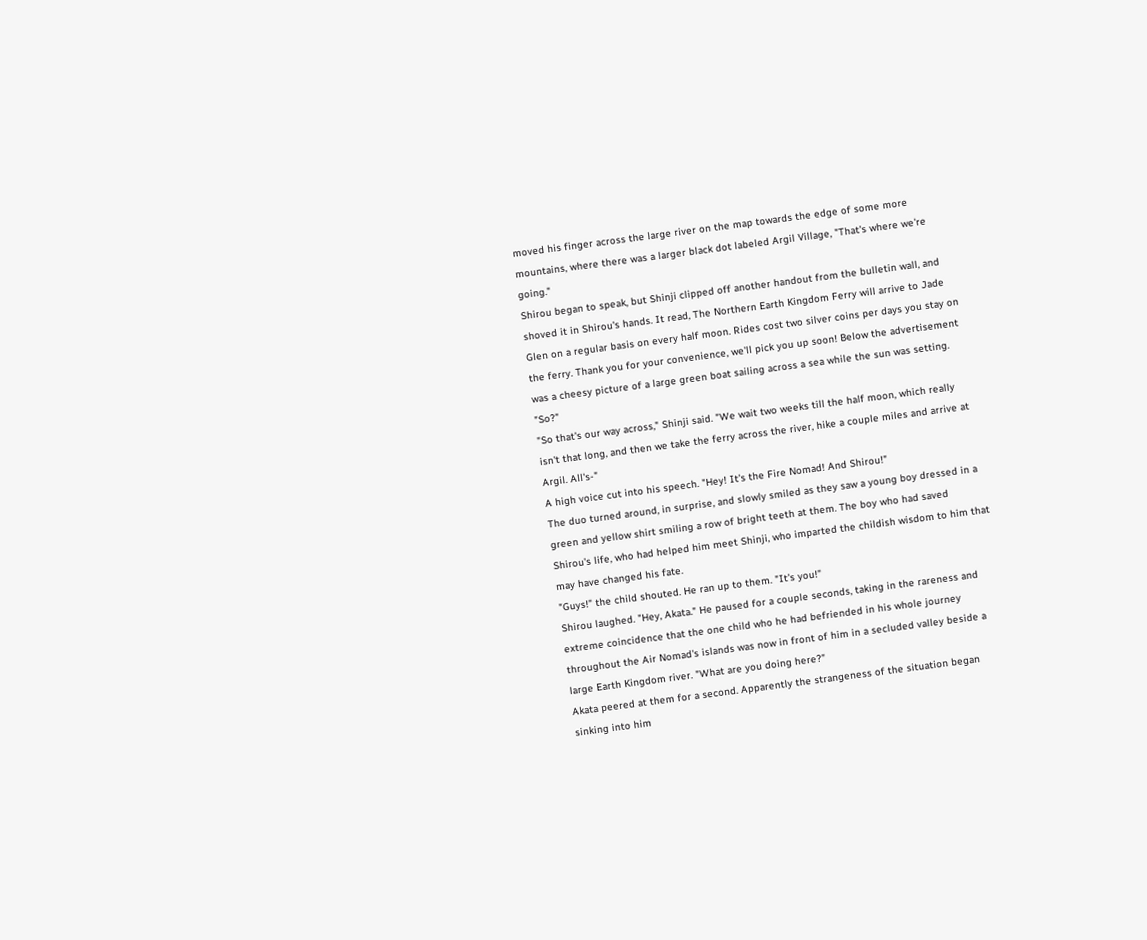moved his finger across the large river on the map towards the edge of some more mountains, where there was a larger black dot labeled Argil Village, "That's where we're going."
Shirou began to speak, but Shinji clipped off another handout from the bulletin wall, and shoved it in Shirou's hands. It read, The Northern Earth Kingdom Ferry will arrive to Jade Glen on a regular basis on every half moon. Rides cost two silver coins per days you stay on the ferry. Thank you for your convenience, we'll pick you up soon! Below the advertisement was a cheesy picture of a large green boat sailing across a sea while the sun was setting. "So?"
"So that's our way across," Shinji said. "We wait two weeks till the half moon, which really isn't that long, and then we take the ferry across the river, hike a couple miles and arrive at Argil. All's-"
A high voice cut into his speech. "Hey! It's the Fire Nomad! And Shirou!"
The duo turned around, in surprise, and slowly smiled as they saw a young boy dressed in a green and yellow shirt smiling a row of bright teeth at them. The boy who had saved Shirou's life, who had helped him meet Shinji, who imparted the childish wisdom to him that may have changed his fate.
"Guys!" the child shouted. He ran up to them. "It's you!"
Shirou laughed. "Hey, Akata." He paused for a couple seconds, taking in the rareness and extreme coincidence that the one child who he had befriended in his whole journey throughout the Air Nomad's islands was now in front of him in a secluded valley beside a large Earth Kingdom river. "What are you doing here?"
Akata peered at them for a second. Apparently the strangeness of the situation began sinking into him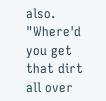also. "Where'd you get that dirt all over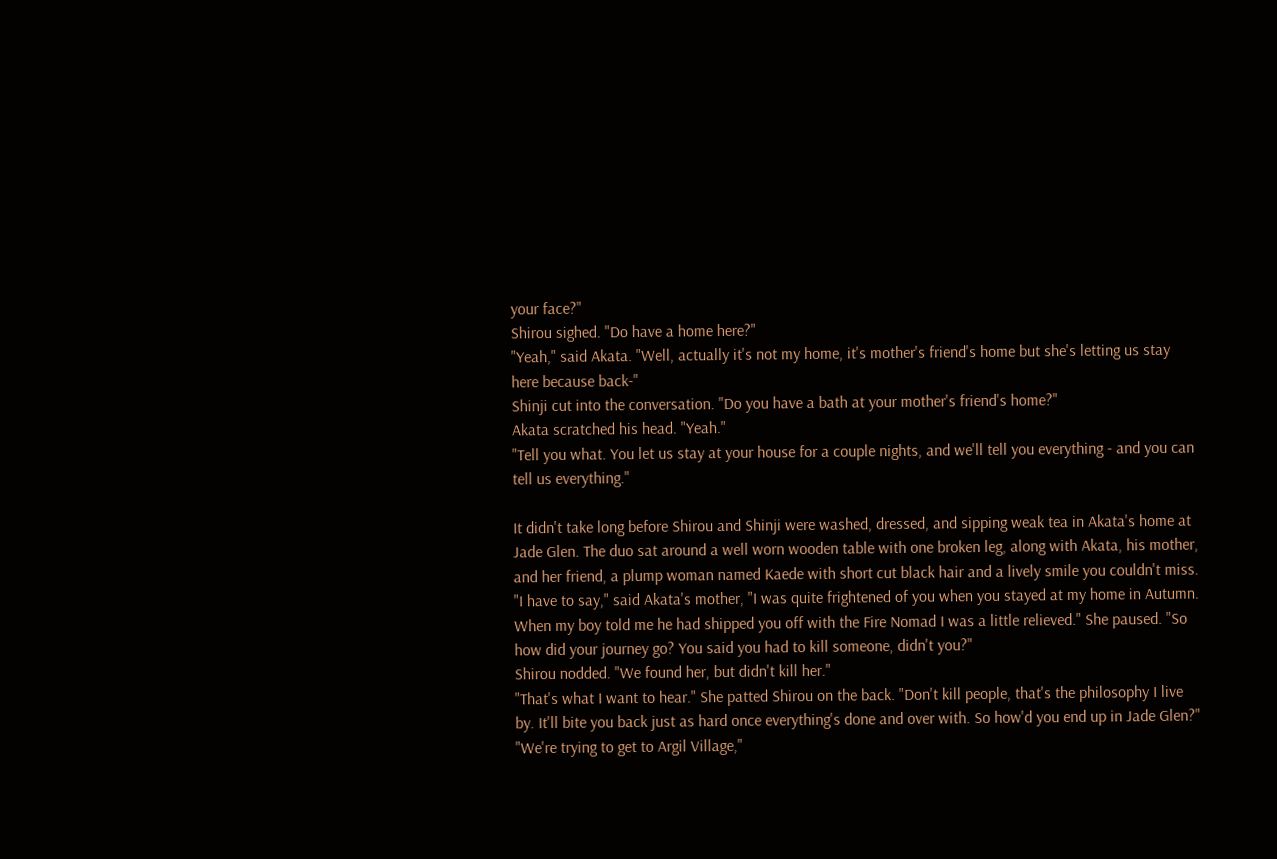your face?"
Shirou sighed. "Do have a home here?"
"Yeah," said Akata. "Well, actually it's not my home, it's mother's friend's home but she's letting us stay here because back-"
Shinji cut into the conversation. "Do you have a bath at your mother's friend's home?"
Akata scratched his head. "Yeah."
"Tell you what. You let us stay at your house for a couple nights, and we'll tell you everything - and you can tell us everything."

It didn't take long before Shirou and Shinji were washed, dressed, and sipping weak tea in Akata's home at Jade Glen. The duo sat around a well worn wooden table with one broken leg, along with Akata, his mother, and her friend, a plump woman named Kaede with short cut black hair and a lively smile you couldn't miss.
"I have to say," said Akata's mother, "I was quite frightened of you when you stayed at my home in Autumn. When my boy told me he had shipped you off with the Fire Nomad I was a little relieved." She paused. "So how did your journey go? You said you had to kill someone, didn't you?"
Shirou nodded. "We found her, but didn't kill her."
"That's what I want to hear." She patted Shirou on the back. "Don't kill people, that's the philosophy I live by. It'll bite you back just as hard once everything's done and over with. So how'd you end up in Jade Glen?"
"We're trying to get to Argil Village,"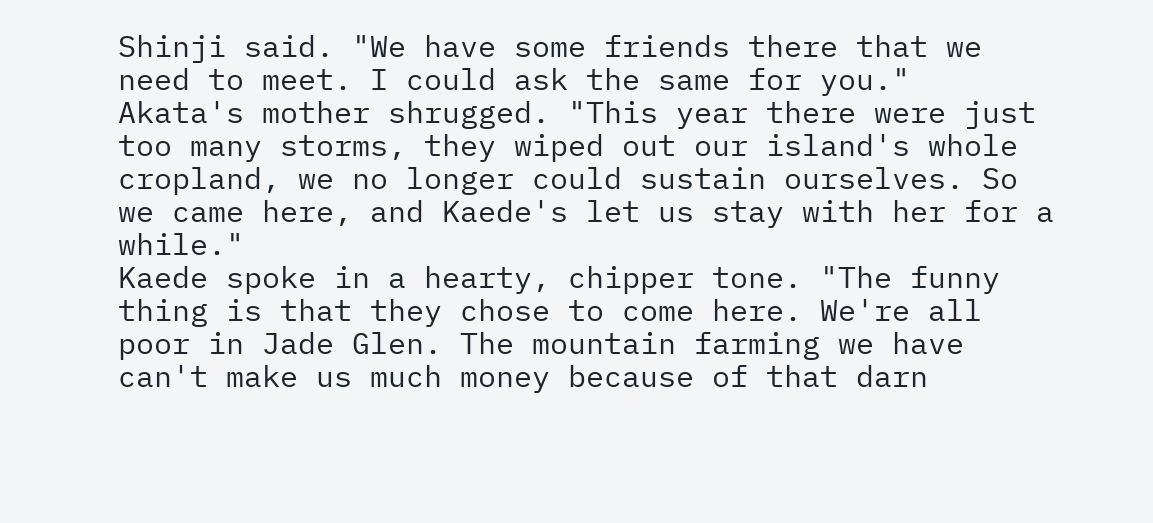Shinji said. "We have some friends there that we need to meet. I could ask the same for you."
Akata's mother shrugged. "This year there were just too many storms, they wiped out our island's whole cropland, we no longer could sustain ourselves. So we came here, and Kaede's let us stay with her for a while."
Kaede spoke in a hearty, chipper tone. "The funny thing is that they chose to come here. We're all poor in Jade Glen. The mountain farming we have can't make us much money because of that darn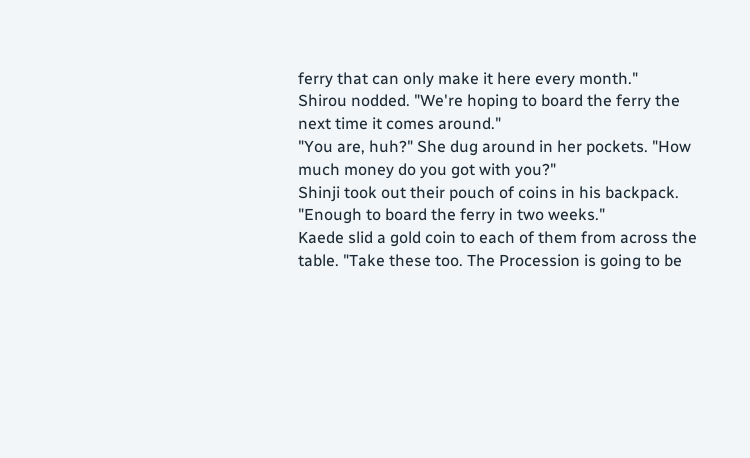ferry that can only make it here every month."
Shirou nodded. "We're hoping to board the ferry the next time it comes around."
"You are, huh?" She dug around in her pockets. "How much money do you got with you?"
Shinji took out their pouch of coins in his backpack. "Enough to board the ferry in two weeks."
Kaede slid a gold coin to each of them from across the table. "Take these too. The Procession is going to be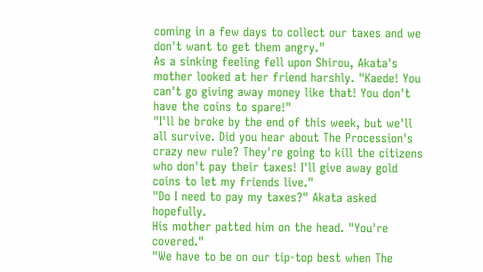coming in a few days to collect our taxes and we don't want to get them angry."
As a sinking feeling fell upon Shirou, Akata's mother looked at her friend harshly. "Kaede! You can't go giving away money like that! You don't have the coins to spare!"
"I'll be broke by the end of this week, but we'll all survive. Did you hear about The Procession's crazy new rule? They're going to kill the citizens who don't pay their taxes! I'll give away gold coins to let my friends live."
"Do I need to pay my taxes?" Akata asked hopefully.
His mother patted him on the head. "You're covered."
"We have to be on our tip-top best when The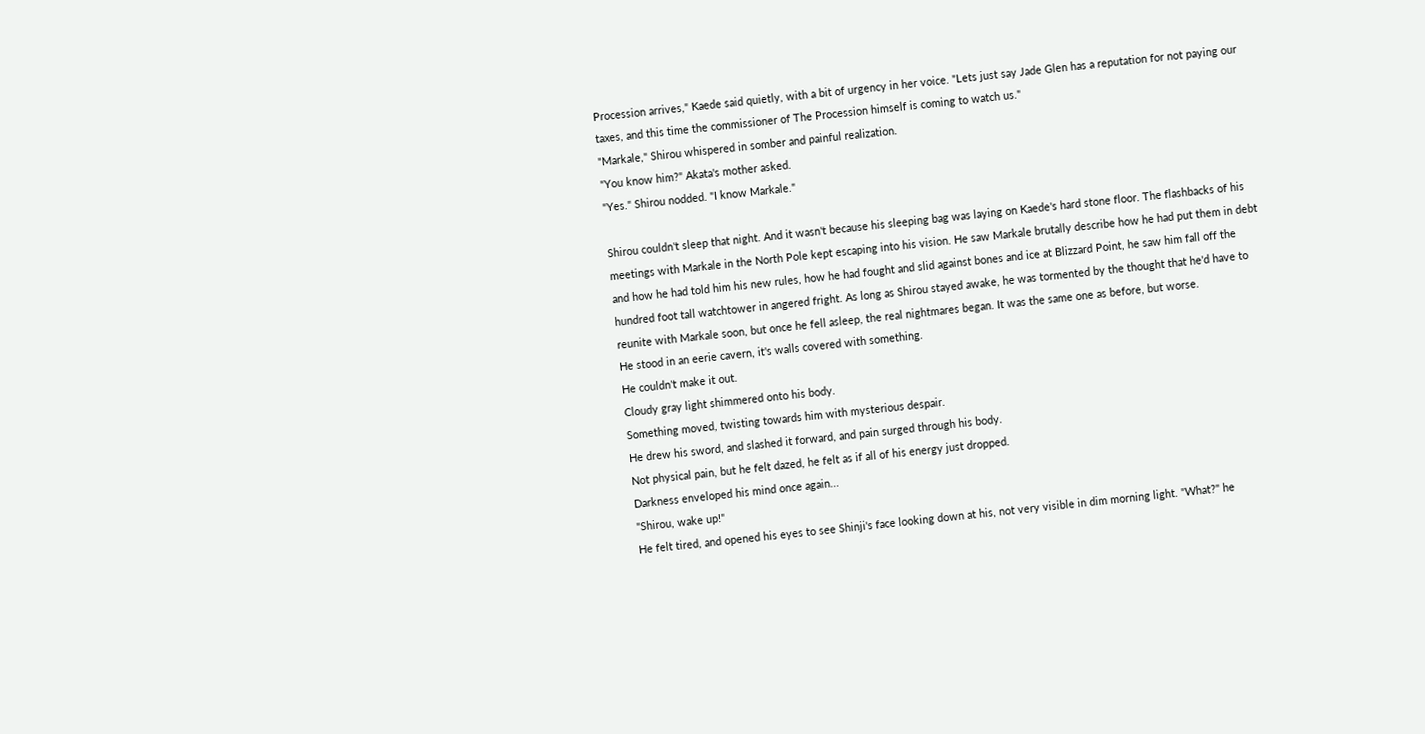Procession arrives," Kaede said quietly, with a bit of urgency in her voice. "Lets just say Jade Glen has a reputation for not paying our taxes, and this time the commissioner of The Procession himself is coming to watch us."
"Markale," Shirou whispered in somber and painful realization.
"You know him?" Akata's mother asked.
"Yes." Shirou nodded. "I know Markale."

Shirou couldn't sleep that night. And it wasn't because his sleeping bag was laying on Kaede's hard stone floor. The flashbacks of his meetings with Markale in the North Pole kept escaping into his vision. He saw Markale brutally describe how he had put them in debt and how he had told him his new rules, how he had fought and slid against bones and ice at Blizzard Point, he saw him fall off the hundred foot tall watchtower in angered fright. As long as Shirou stayed awake, he was tormented by the thought that he'd have to reunite with Markale soon, but once he fell asleep, the real nightmares began. It was the same one as before, but worse.
He stood in an eerie cavern, it's walls covered with something.
He couldn't make it out.
Cloudy gray light shimmered onto his body.
Something moved, twisting towards him with mysterious despair.
He drew his sword, and slashed it forward, and pain surged through his body.
Not physical pain, but he felt dazed, he felt as if all of his energy just dropped.
Darkness enveloped his mind once again...
"Shirou, wake up!"
He felt tired, and opened his eyes to see Shinji's face looking down at his, not very visible in dim morning light. "What?" he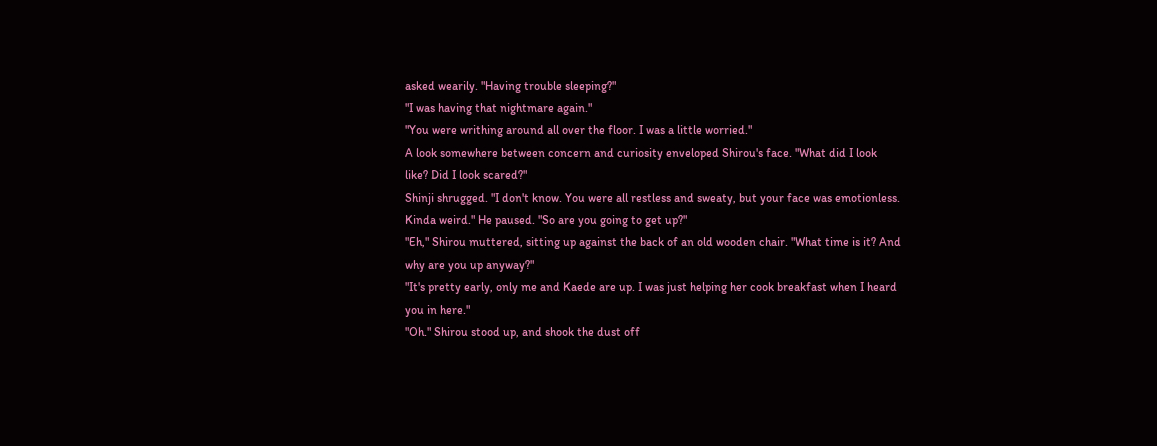asked wearily. "Having trouble sleeping?"
"I was having that nightmare again."
"You were writhing around all over the floor. I was a little worried."
A look somewhere between concern and curiosity enveloped Shirou's face. "What did I look like? Did I look scared?"
Shinji shrugged. "I don't know. You were all restless and sweaty, but your face was emotionless. Kinda weird." He paused. "So are you going to get up?"
"Eh," Shirou muttered, sitting up against the back of an old wooden chair. "What time is it? And why are you up anyway?"
"It's pretty early, only me and Kaede are up. I was just helping her cook breakfast when I heard you in here."
"Oh." Shirou stood up, and shook the dust off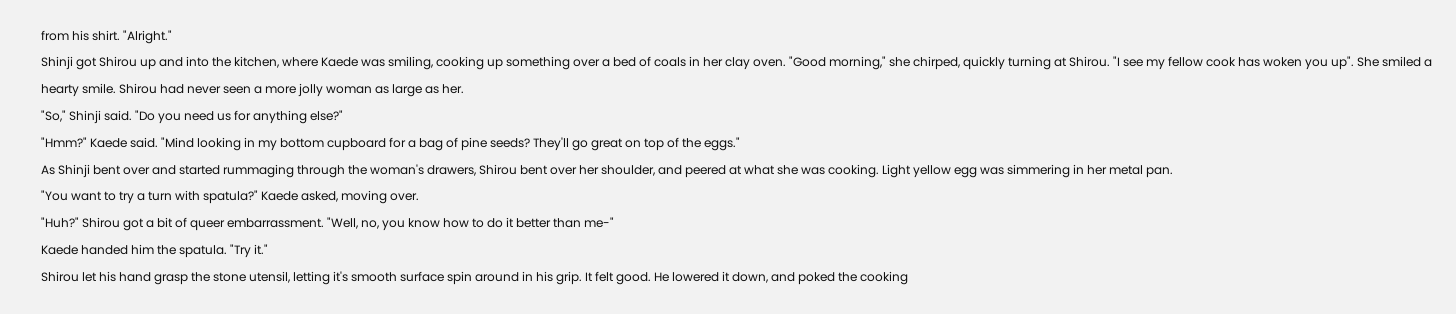from his shirt. "Alright."
Shinji got Shirou up and into the kitchen, where Kaede was smiling, cooking up something over a bed of coals in her clay oven. "Good morning," she chirped, quickly turning at Shirou. "I see my fellow cook has woken you up". She smiled a hearty smile. Shirou had never seen a more jolly woman as large as her.
"So," Shinji said. "Do you need us for anything else?"
"Hmm?" Kaede said. "Mind looking in my bottom cupboard for a bag of pine seeds? They'll go great on top of the eggs."
As Shinji bent over and started rummaging through the woman's drawers, Shirou bent over her shoulder, and peered at what she was cooking. Light yellow egg was simmering in her metal pan.
"You want to try a turn with spatula?" Kaede asked, moving over.
"Huh?" Shirou got a bit of queer embarrassment. "Well, no, you know how to do it better than me-"
Kaede handed him the spatula. "Try it."
Shirou let his hand grasp the stone utensil, letting it's smooth surface spin around in his grip. It felt good. He lowered it down, and poked the cooking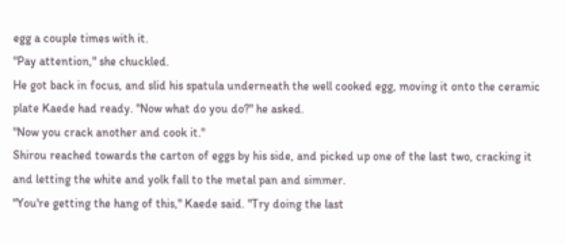egg a couple times with it.
"Pay attention," she chuckled.
He got back in focus, and slid his spatula underneath the well cooked egg, moving it onto the ceramic plate Kaede had ready. "Now what do you do?" he asked.
"Now you crack another and cook it."
Shirou reached towards the carton of eggs by his side, and picked up one of the last two, cracking it and letting the white and yolk fall to the metal pan and simmer.
"You're getting the hang of this," Kaede said. "Try doing the last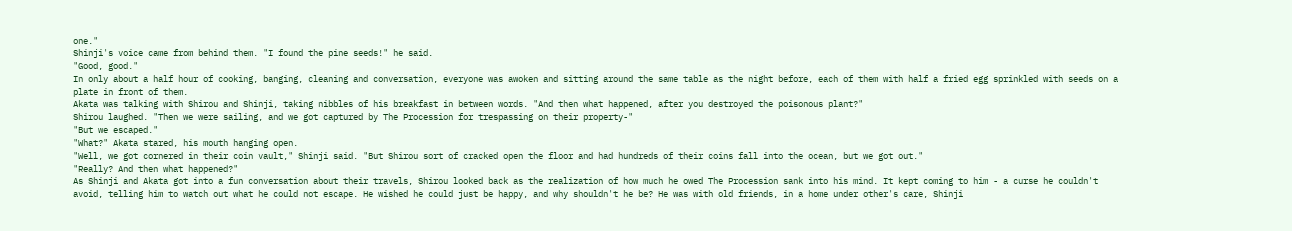one."
Shinji's voice came from behind them. "I found the pine seeds!" he said.
"Good, good."
In only about a half hour of cooking, banging, cleaning and conversation, everyone was awoken and sitting around the same table as the night before, each of them with half a fried egg sprinkled with seeds on a plate in front of them.
Akata was talking with Shirou and Shinji, taking nibbles of his breakfast in between words. "And then what happened, after you destroyed the poisonous plant?"
Shirou laughed. "Then we were sailing, and we got captured by The Procession for trespassing on their property-"
"But we escaped."
"What?" Akata stared, his mouth hanging open.
"Well, we got cornered in their coin vault," Shinji said. "But Shirou sort of cracked open the floor and had hundreds of their coins fall into the ocean, but we got out."
"Really? And then what happened?"
As Shinji and Akata got into a fun conversation about their travels, Shirou looked back as the realization of how much he owed The Procession sank into his mind. It kept coming to him - a curse he couldn't avoid, telling him to watch out what he could not escape. He wished he could just be happy, and why shouldn't he be? He was with old friends, in a home under other's care, Shinji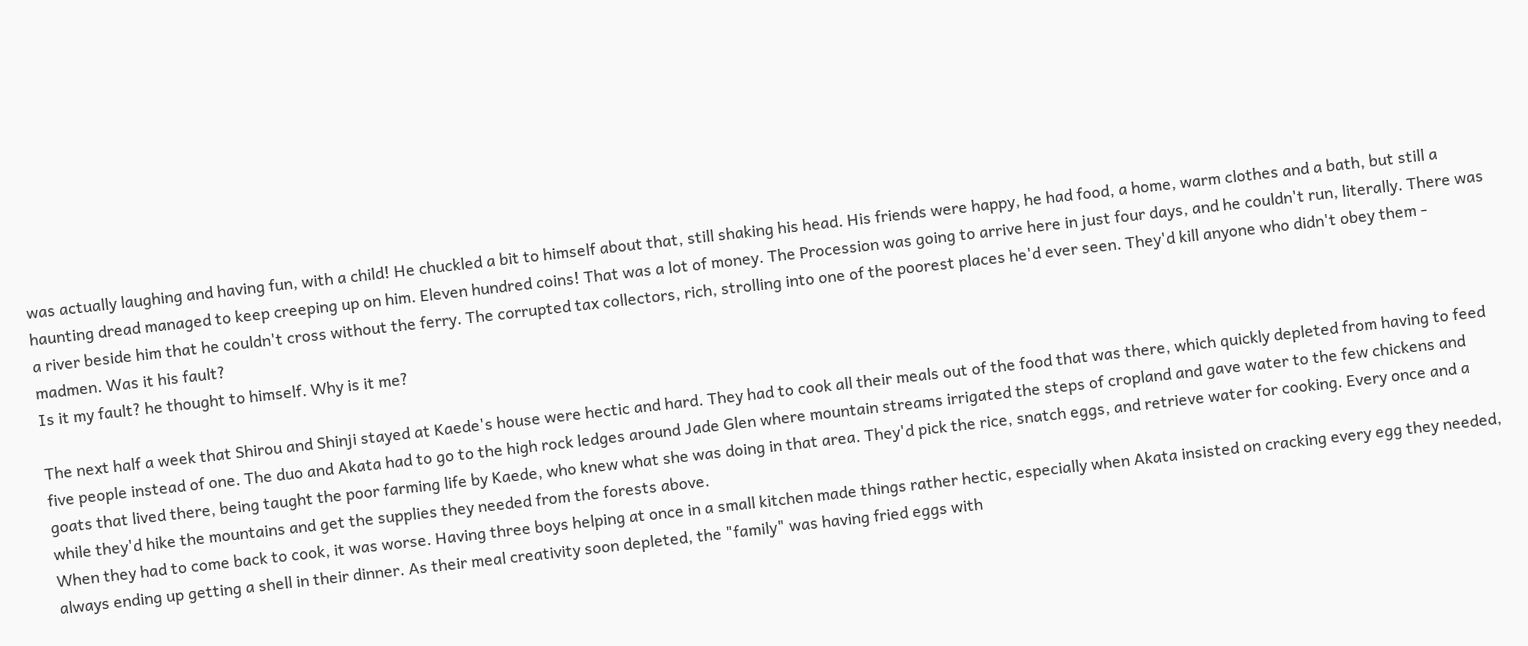was actually laughing and having fun, with a child! He chuckled a bit to himself about that, still shaking his head. His friends were happy, he had food, a home, warm clothes and a bath, but still a haunting dread managed to keep creeping up on him. Eleven hundred coins! That was a lot of money. The Procession was going to arrive here in just four days, and he couldn't run, literally. There was a river beside him that he couldn't cross without the ferry. The corrupted tax collectors, rich, strolling into one of the poorest places he'd ever seen. They'd kill anyone who didn't obey them - madmen. Was it his fault?
Is it my fault? he thought to himself. Why is it me?

The next half a week that Shirou and Shinji stayed at Kaede's house were hectic and hard. They had to cook all their meals out of the food that was there, which quickly depleted from having to feed five people instead of one. The duo and Akata had to go to the high rock ledges around Jade Glen where mountain streams irrigated the steps of cropland and gave water to the few chickens and goats that lived there, being taught the poor farming life by Kaede, who knew what she was doing in that area. They'd pick the rice, snatch eggs, and retrieve water for cooking. Every once and a while they'd hike the mountains and get the supplies they needed from the forests above.
When they had to come back to cook, it was worse. Having three boys helping at once in a small kitchen made things rather hectic, especially when Akata insisted on cracking every egg they needed, always ending up getting a shell in their dinner. As their meal creativity soon depleted, the "family" was having fried eggs with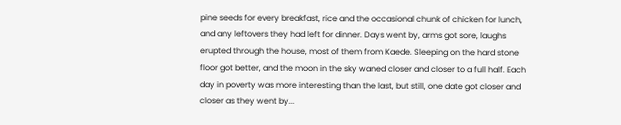pine seeds for every breakfast, rice and the occasional chunk of chicken for lunch, and any leftovers they had left for dinner. Days went by, arms got sore, laughs erupted through the house, most of them from Kaede. Sleeping on the hard stone floor got better, and the moon in the sky waned closer and closer to a full half. Each day in poverty was more interesting than the last, but still, one date got closer and closer as they went by...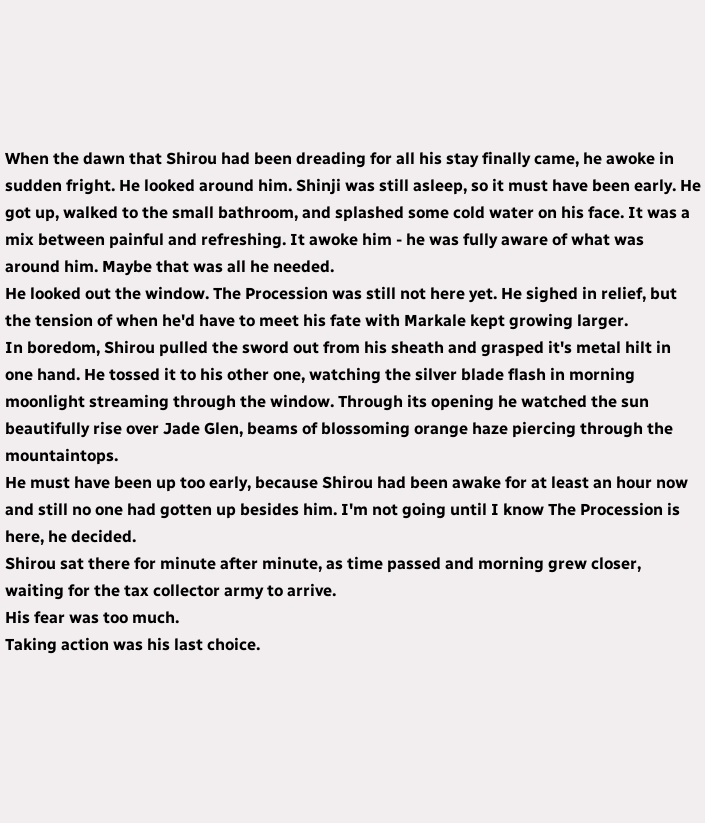When the dawn that Shirou had been dreading for all his stay finally came, he awoke in sudden fright. He looked around him. Shinji was still asleep, so it must have been early. He got up, walked to the small bathroom, and splashed some cold water on his face. It was a mix between painful and refreshing. It awoke him - he was fully aware of what was around him. Maybe that was all he needed.
He looked out the window. The Procession was still not here yet. He sighed in relief, but the tension of when he'd have to meet his fate with Markale kept growing larger.
In boredom, Shirou pulled the sword out from his sheath and grasped it's metal hilt in one hand. He tossed it to his other one, watching the silver blade flash in morning moonlight streaming through the window. Through its opening he watched the sun beautifully rise over Jade Glen, beams of blossoming orange haze piercing through the mountaintops.
He must have been up too early, because Shirou had been awake for at least an hour now and still no one had gotten up besides him. I'm not going until I know The Procession is here, he decided.
Shirou sat there for minute after minute, as time passed and morning grew closer, waiting for the tax collector army to arrive.
His fear was too much.
Taking action was his last choice.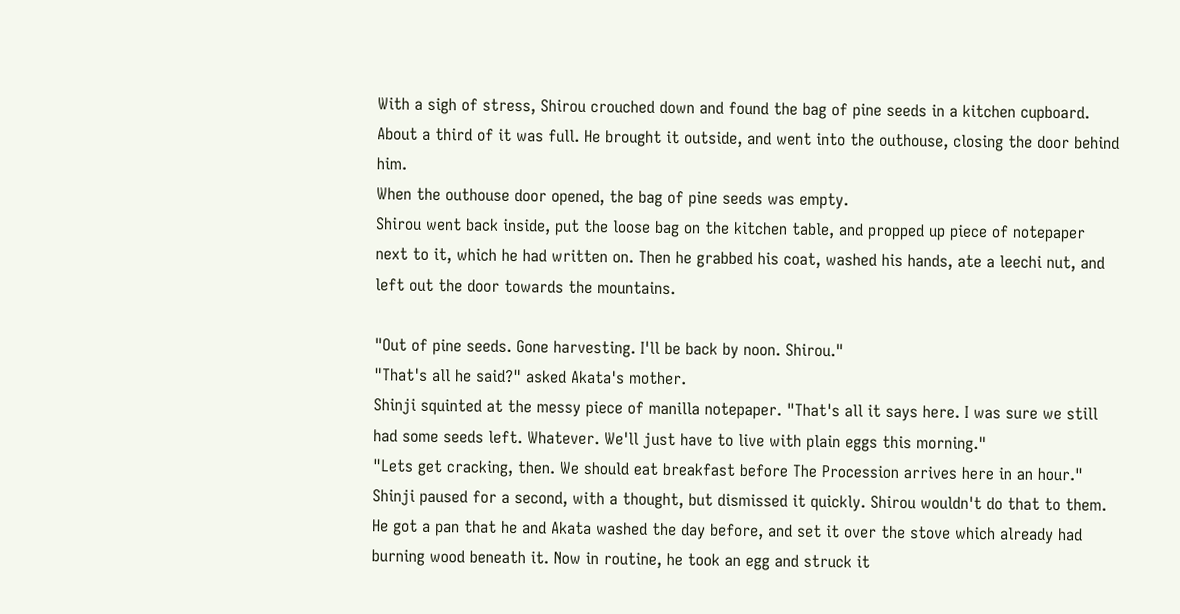With a sigh of stress, Shirou crouched down and found the bag of pine seeds in a kitchen cupboard. About a third of it was full. He brought it outside, and went into the outhouse, closing the door behind him.
When the outhouse door opened, the bag of pine seeds was empty.
Shirou went back inside, put the loose bag on the kitchen table, and propped up piece of notepaper next to it, which he had written on. Then he grabbed his coat, washed his hands, ate a leechi nut, and left out the door towards the mountains.

"Out of pine seeds. Gone harvesting. I'll be back by noon. Shirou."
"That's all he said?" asked Akata's mother.
Shinji squinted at the messy piece of manilla notepaper. "That's all it says here. I was sure we still had some seeds left. Whatever. We'll just have to live with plain eggs this morning."
"Lets get cracking, then. We should eat breakfast before The Procession arrives here in an hour."
Shinji paused for a second, with a thought, but dismissed it quickly. Shirou wouldn't do that to them. He got a pan that he and Akata washed the day before, and set it over the stove which already had burning wood beneath it. Now in routine, he took an egg and struck it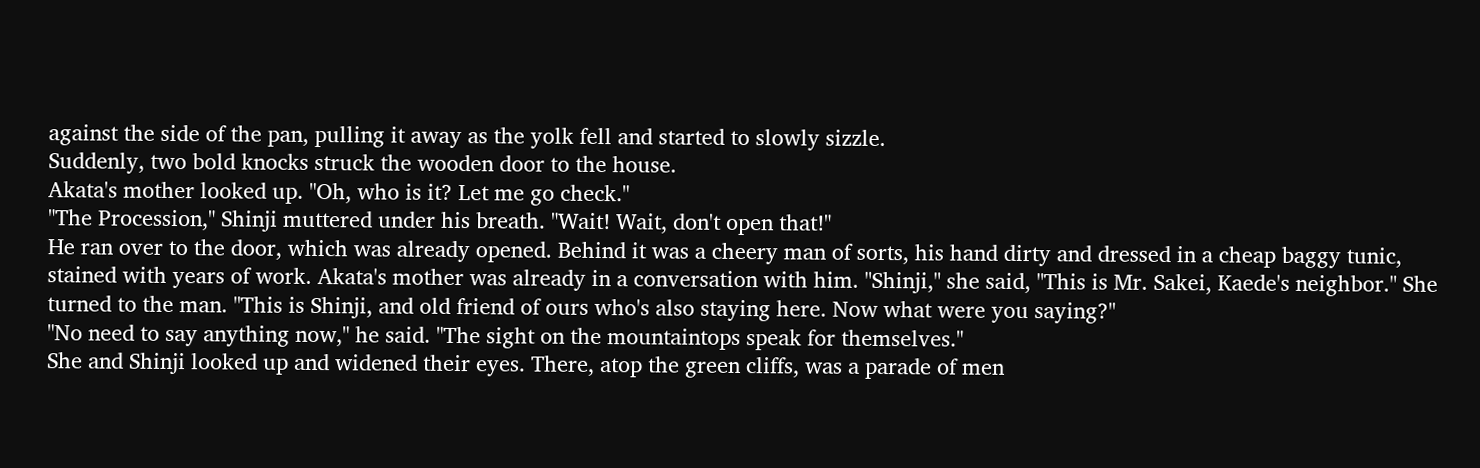against the side of the pan, pulling it away as the yolk fell and started to slowly sizzle.
Suddenly, two bold knocks struck the wooden door to the house.
Akata's mother looked up. "Oh, who is it? Let me go check."
"The Procession," Shinji muttered under his breath. "Wait! Wait, don't open that!"
He ran over to the door, which was already opened. Behind it was a cheery man of sorts, his hand dirty and dressed in a cheap baggy tunic, stained with years of work. Akata's mother was already in a conversation with him. "Shinji," she said, "This is Mr. Sakei, Kaede's neighbor." She turned to the man. "This is Shinji, and old friend of ours who's also staying here. Now what were you saying?"
"No need to say anything now," he said. "The sight on the mountaintops speak for themselves."
She and Shinji looked up and widened their eyes. There, atop the green cliffs, was a parade of men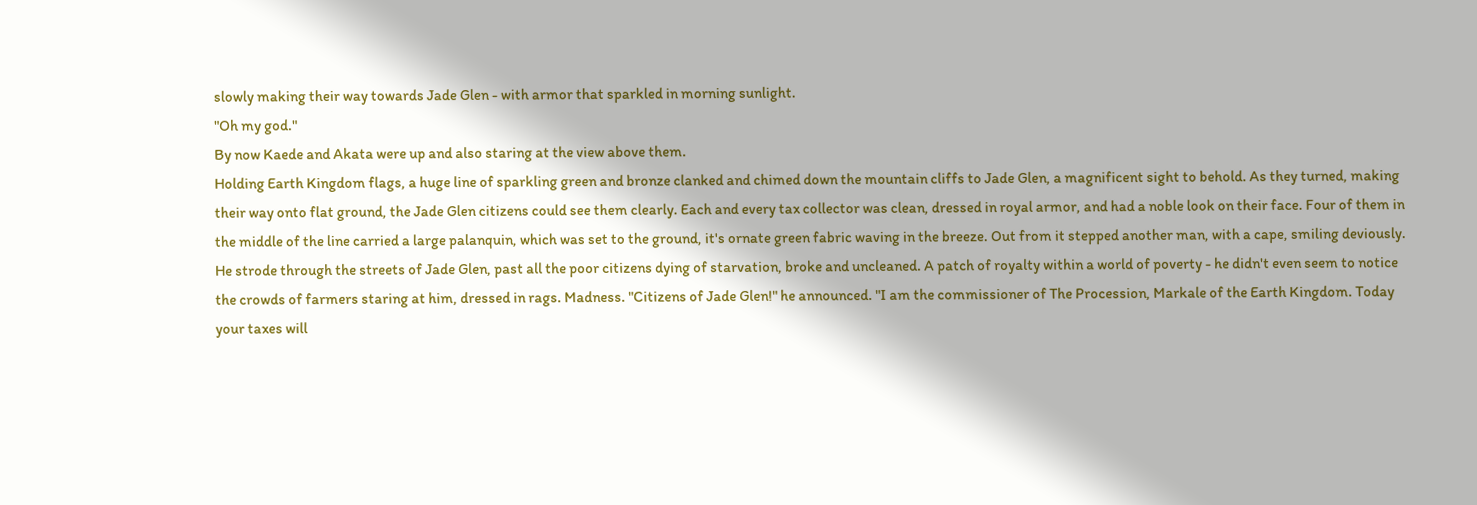slowly making their way towards Jade Glen - with armor that sparkled in morning sunlight.
"Oh my god."
By now Kaede and Akata were up and also staring at the view above them.
Holding Earth Kingdom flags, a huge line of sparkling green and bronze clanked and chimed down the mountain cliffs to Jade Glen, a magnificent sight to behold. As they turned, making their way onto flat ground, the Jade Glen citizens could see them clearly. Each and every tax collector was clean, dressed in royal armor, and had a noble look on their face. Four of them in the middle of the line carried a large palanquin, which was set to the ground, it's ornate green fabric waving in the breeze. Out from it stepped another man, with a cape, smiling deviously.
He strode through the streets of Jade Glen, past all the poor citizens dying of starvation, broke and uncleaned. A patch of royalty within a world of poverty - he didn't even seem to notice the crowds of farmers staring at him, dressed in rags. Madness. "Citizens of Jade Glen!" he announced. "I am the commissioner of The Procession, Markale of the Earth Kingdom. Today your taxes will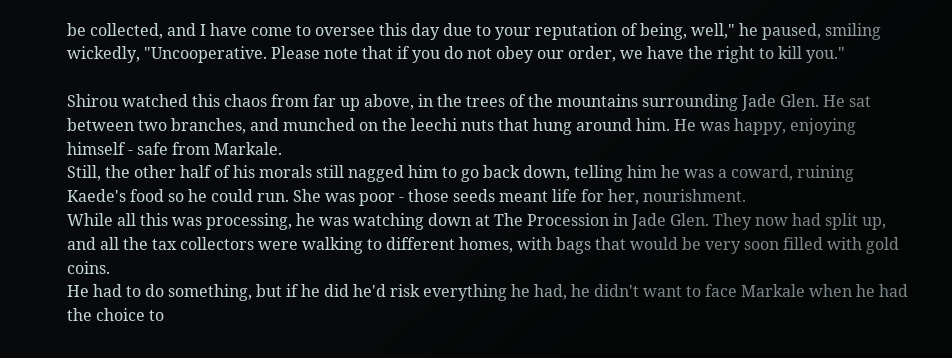be collected, and I have come to oversee this day due to your reputation of being, well," he paused, smiling wickedly, "Uncooperative. Please note that if you do not obey our order, we have the right to kill you."

Shirou watched this chaos from far up above, in the trees of the mountains surrounding Jade Glen. He sat between two branches, and munched on the leechi nuts that hung around him. He was happy, enjoying himself - safe from Markale.
Still, the other half of his morals still nagged him to go back down, telling him he was a coward, ruining Kaede's food so he could run. She was poor - those seeds meant life for her, nourishment.
While all this was processing, he was watching down at The Procession in Jade Glen. They now had split up, and all the tax collectors were walking to different homes, with bags that would be very soon filled with gold coins.
He had to do something, but if he did he'd risk everything he had, he didn't want to face Markale when he had the choice to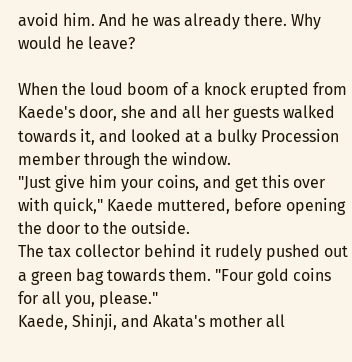avoid him. And he was already there. Why would he leave?

When the loud boom of a knock erupted from Kaede's door, she and all her guests walked towards it, and looked at a bulky Procession member through the window.
"Just give him your coins, and get this over with quick," Kaede muttered, before opening the door to the outside.
The tax collector behind it rudely pushed out a green bag towards them. "Four gold coins for all you, please."
Kaede, Shinji, and Akata's mother all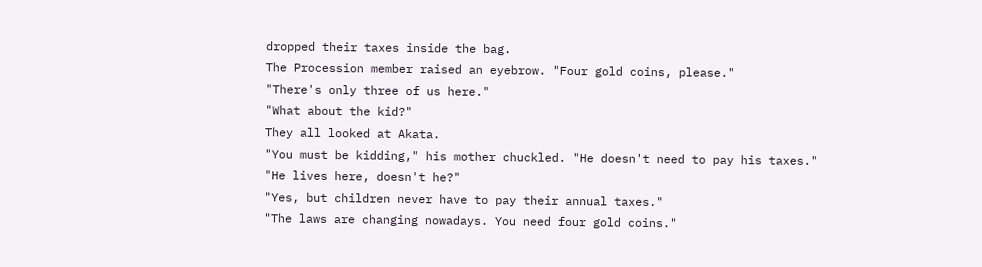dropped their taxes inside the bag.
The Procession member raised an eyebrow. "Four gold coins, please."
"There's only three of us here."
"What about the kid?"
They all looked at Akata.
"You must be kidding," his mother chuckled. "He doesn't need to pay his taxes."
"He lives here, doesn't he?"
"Yes, but children never have to pay their annual taxes."
"The laws are changing nowadays. You need four gold coins."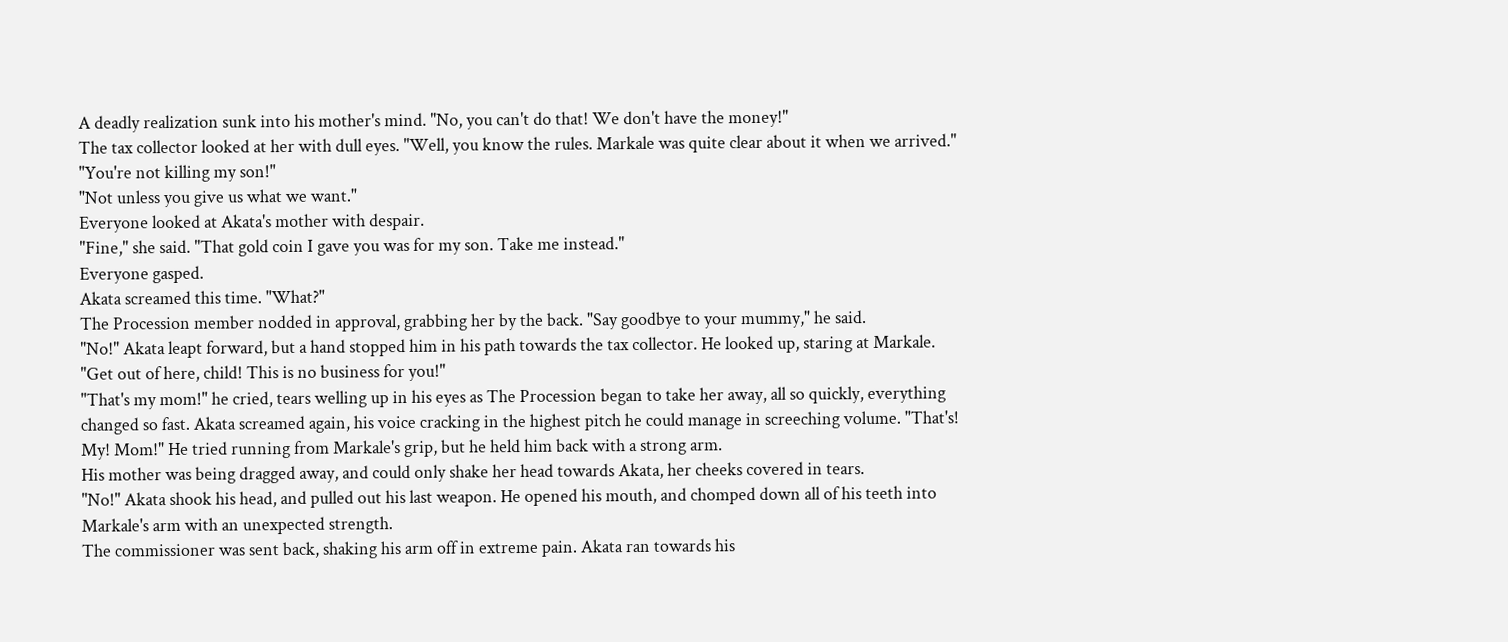A deadly realization sunk into his mother's mind. "No, you can't do that! We don't have the money!"
The tax collector looked at her with dull eyes. "Well, you know the rules. Markale was quite clear about it when we arrived."
"You're not killing my son!"
"Not unless you give us what we want."
Everyone looked at Akata's mother with despair.
"Fine," she said. "That gold coin I gave you was for my son. Take me instead."
Everyone gasped.
Akata screamed this time. "What?"
The Procession member nodded in approval, grabbing her by the back. "Say goodbye to your mummy," he said.
"No!" Akata leapt forward, but a hand stopped him in his path towards the tax collector. He looked up, staring at Markale.
"Get out of here, child! This is no business for you!"
"That's my mom!" he cried, tears welling up in his eyes as The Procession began to take her away, all so quickly, everything changed so fast. Akata screamed again, his voice cracking in the highest pitch he could manage in screeching volume. "That's! My! Mom!" He tried running from Markale's grip, but he held him back with a strong arm.
His mother was being dragged away, and could only shake her head towards Akata, her cheeks covered in tears.
"No!" Akata shook his head, and pulled out his last weapon. He opened his mouth, and chomped down all of his teeth into Markale's arm with an unexpected strength.
The commissioner was sent back, shaking his arm off in extreme pain. Akata ran towards his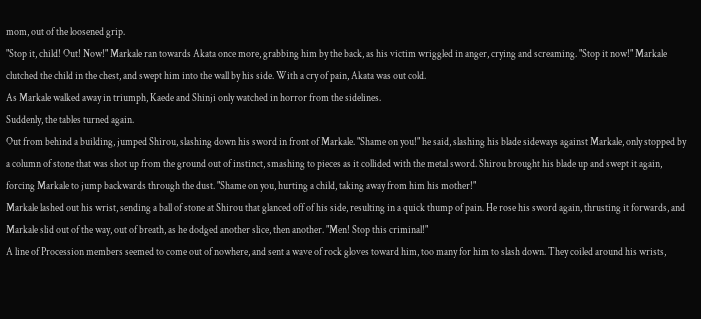mom, out of the loosened grip.
"Stop it, child! Out! Now!" Markale ran towards Akata once more, grabbing him by the back, as his victim wriggled in anger, crying and screaming. "Stop it now!" Markale clutched the child in the chest, and swept him into the wall by his side. With a cry of pain, Akata was out cold.
As Markale walked away in triumph, Kaede and Shinji only watched in horror from the sidelines.
Suddenly, the tables turned again.
Out from behind a building, jumped Shirou, slashing down his sword in front of Markale. "Shame on you!" he said, slashing his blade sideways against Markale, only stopped by a column of stone that was shot up from the ground out of instinct, smashing to pieces as it collided with the metal sword. Shirou brought his blade up and swept it again, forcing Markale to jump backwards through the dust. "Shame on you, hurting a child, taking away from him his mother!"
Markale lashed out his wrist, sending a ball of stone at Shirou that glanced off of his side, resulting in a quick thump of pain. He rose his sword again, thrusting it forwards, and Markale slid out of the way, out of breath, as he dodged another slice, then another. "Men! Stop this criminal!"
A line of Procession members seemed to come out of nowhere, and sent a wave of rock gloves toward him, too many for him to slash down. They coiled around his wrists,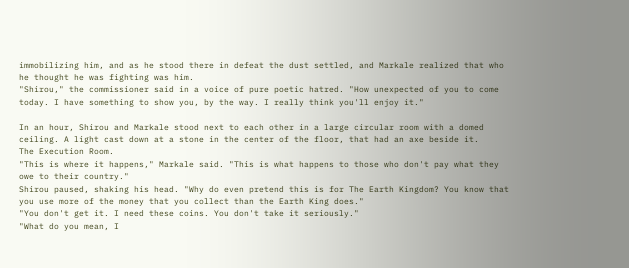immobilizing him, and as he stood there in defeat the dust settled, and Markale realized that who he thought he was fighting was him.
"Shirou," the commissioner said in a voice of pure poetic hatred. "How unexpected of you to come today. I have something to show you, by the way. I really think you'll enjoy it."

In an hour, Shirou and Markale stood next to each other in a large circular room with a domed ceiling. A light cast down at a stone in the center of the floor, that had an axe beside it.
The Execution Room.
"This is where it happens," Markale said. "This is what happens to those who don't pay what they owe to their country."
Shirou paused, shaking his head. "Why do even pretend this is for The Earth Kingdom? You know that you use more of the money that you collect than the Earth King does."
"You don't get it. I need these coins. You don't take it seriously."
"What do you mean, I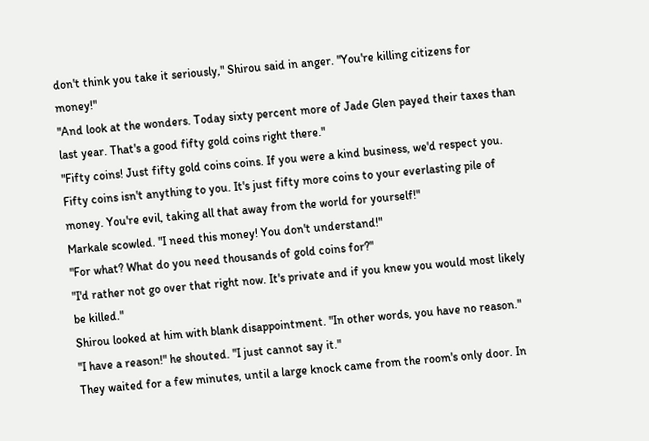don't think you take it seriously," Shirou said in anger. "You're killing citizens for money!"
"And look at the wonders. Today sixty percent more of Jade Glen payed their taxes than last year. That's a good fifty gold coins right there."
"Fifty coins! Just fifty gold coins coins. If you were a kind business, we'd respect you. Fifty coins isn't anything to you. It's just fifty more coins to your everlasting pile of money. You're evil, taking all that away from the world for yourself!"
Markale scowled. "I need this money! You don't understand!"
"For what? What do you need thousands of gold coins for?"
"I'd rather not go over that right now. It's private and if you knew you would most likely be killed."
Shirou looked at him with blank disappointment. "In other words, you have no reason."
"I have a reason!" he shouted. "I just cannot say it."
They waited for a few minutes, until a large knock came from the room's only door. In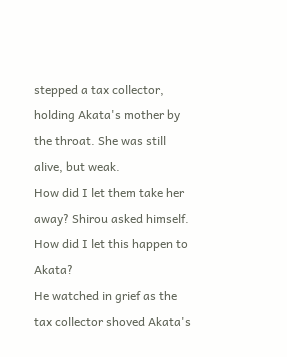stepped a tax collector, holding Akata's mother by the throat. She was still alive, but weak.
How did I let them take her away? Shirou asked himself. How did I let this happen to Akata?
He watched in grief as the tax collector shoved Akata's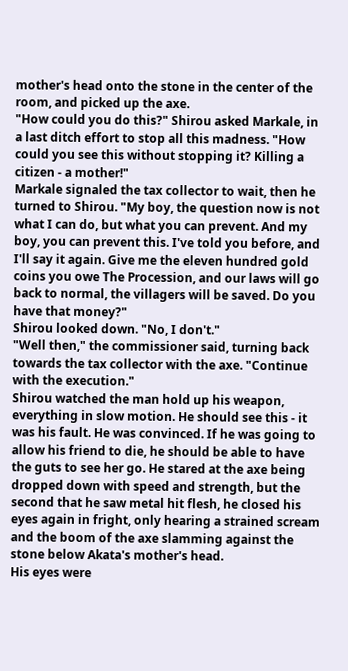mother's head onto the stone in the center of the room, and picked up the axe.
"How could you do this?" Shirou asked Markale, in a last ditch effort to stop all this madness. "How could you see this without stopping it? Killing a citizen - a mother!"
Markale signaled the tax collector to wait, then he turned to Shirou. "My boy, the question now is not what I can do, but what you can prevent. And my boy, you can prevent this. I've told you before, and I'll say it again. Give me the eleven hundred gold coins you owe The Procession, and our laws will go back to normal, the villagers will be saved. Do you have that money?"
Shirou looked down. "No, I don't."
"Well then," the commissioner said, turning back towards the tax collector with the axe. "Continue with the execution."
Shirou watched the man hold up his weapon, everything in slow motion. He should see this - it was his fault. He was convinced. If he was going to allow his friend to die, he should be able to have the guts to see her go. He stared at the axe being dropped down with speed and strength, but the second that he saw metal hit flesh, he closed his eyes again in fright, only hearing a strained scream and the boom of the axe slamming against the stone below Akata's mother's head.
His eyes were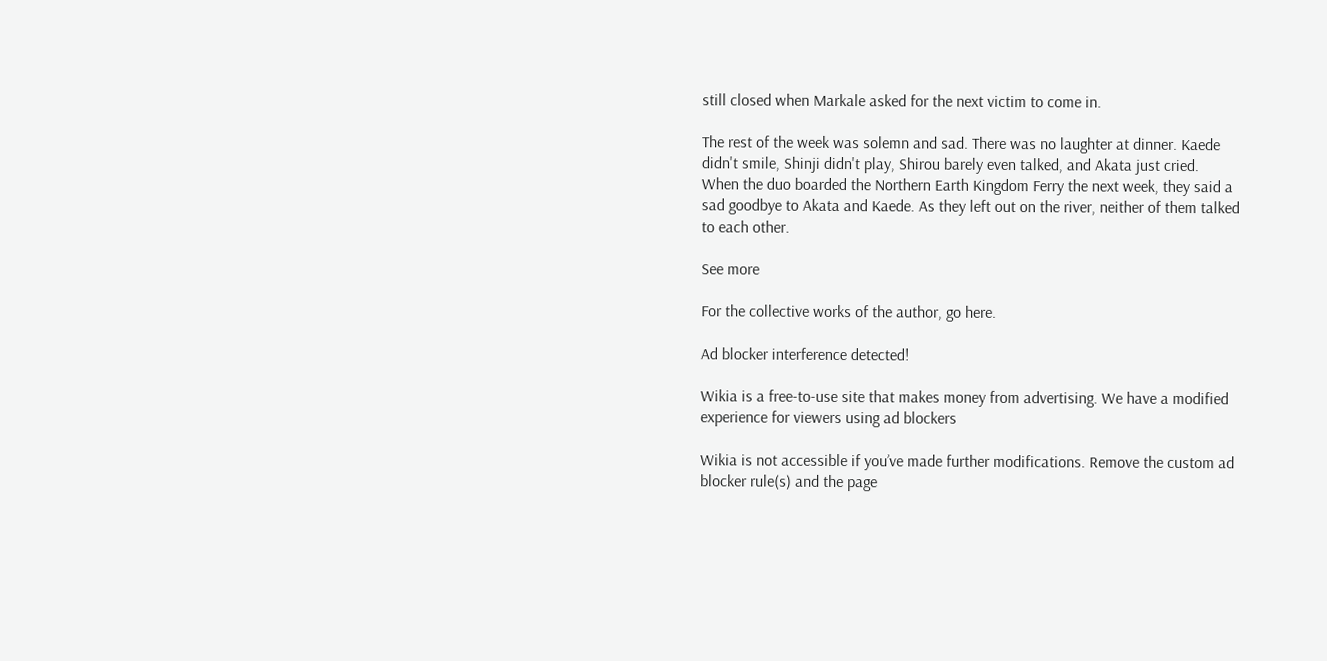still closed when Markale asked for the next victim to come in.

The rest of the week was solemn and sad. There was no laughter at dinner. Kaede didn't smile, Shinji didn't play, Shirou barely even talked, and Akata just cried.
When the duo boarded the Northern Earth Kingdom Ferry the next week, they said a sad goodbye to Akata and Kaede. As they left out on the river, neither of them talked to each other.

See more

For the collective works of the author, go here.

Ad blocker interference detected!

Wikia is a free-to-use site that makes money from advertising. We have a modified experience for viewers using ad blockers

Wikia is not accessible if you’ve made further modifications. Remove the custom ad blocker rule(s) and the page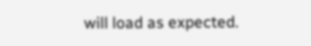will load as expected.